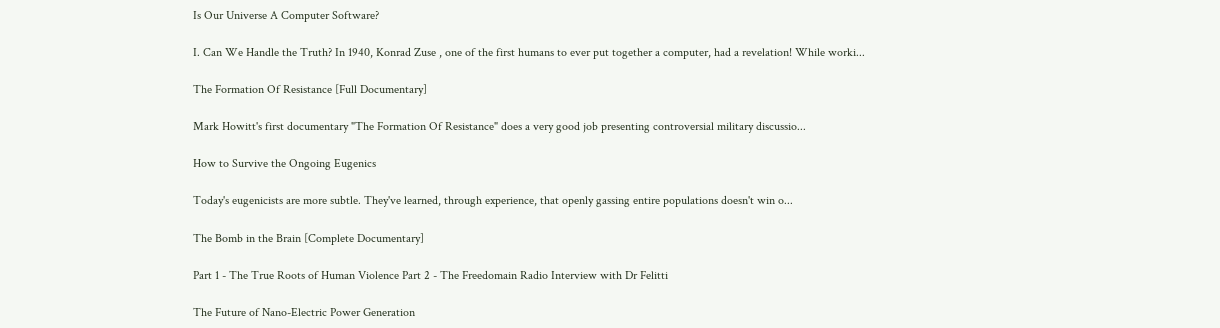Is Our Universe A Computer Software?

I. Can We Handle the Truth? In 1940, Konrad Zuse , one of the first humans to ever put together a computer, had a revelation! While worki...

The Formation Of Resistance [Full Documentary]

Mark Howitt's first documentary "The Formation Of Resistance" does a very good job presenting controversial military discussio...

How to Survive the Ongoing Eugenics

Today's eugenicists are more subtle. They've learned, through experience, that openly gassing entire populations doesn't win o...

The Bomb in the Brain [Complete Documentary]

Part 1 - The True Roots of Human Violence Part 2 - The Freedomain Radio Interview with Dr Felitti

The Future of Nano-Electric Power Generation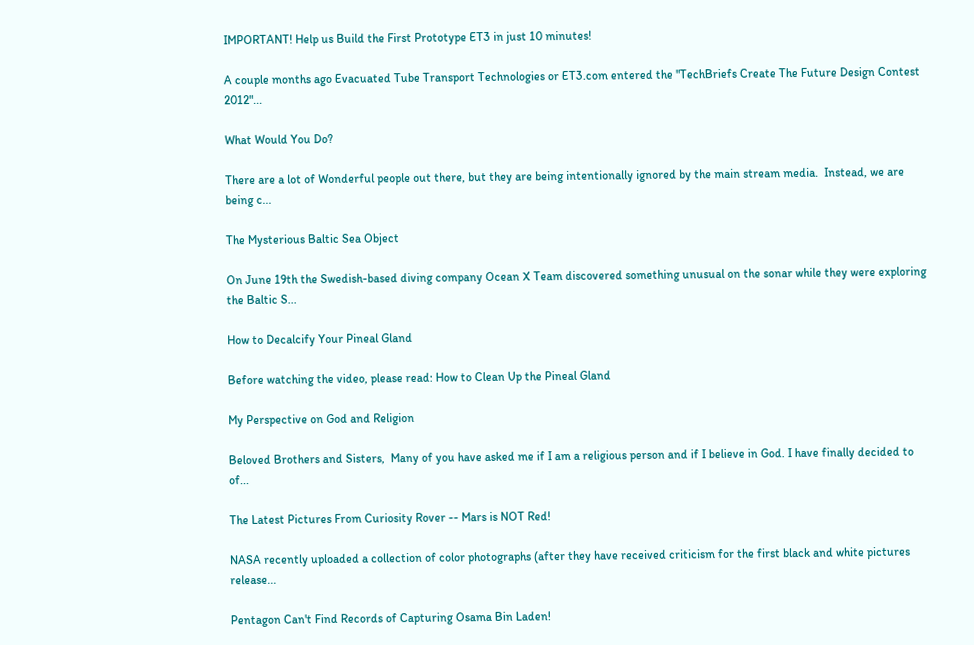IMPORTANT! Help us Build the First Prototype ET3 in just 10 minutes!

A couple months ago Evacuated Tube Transport Technologies or ET3.com entered the "TechBriefs Create The Future Design Contest 2012"...

What Would You Do?

There are a lot of Wonderful people out there, but they are being intentionally ignored by the main stream media.  Instead, we are being c...

The Mysterious Baltic Sea Object

On June 19th the Swedish-based diving company Ocean X Team discovered something unusual on the sonar while they were exploring the Baltic S...

How to Decalcify Your Pineal Gland

Before watching the video, please read: How to Clean Up the Pineal Gland

My Perspective on God and Religion

Beloved Brothers and Sisters,  Many of you have asked me if I am a religious person and if I believe in God. I have finally decided to of...

The Latest Pictures From Curiosity Rover -- Mars is NOT Red!

NASA recently uploaded a collection of color photographs (after they have received criticism for the first black and white pictures release...

Pentagon Can't Find Records of Capturing Osama Bin Laden!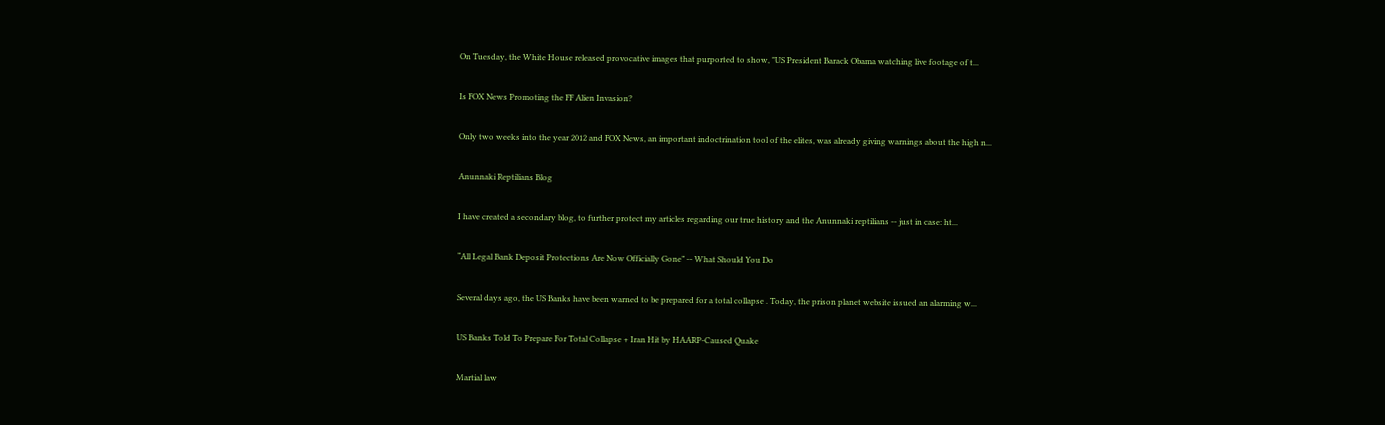On Tuesday, the White House released provocative images that purported to show, "US President Barack Obama watching live footage of t...

Is FOX News Promoting the FF Alien Invasion?

Only two weeks into the year 2012 and FOX News, an important indoctrination tool of the elites, was already giving warnings about the high n...

Anunnaki Reptilians Blog

I have created a secondary blog, to further protect my articles regarding our true history and the Anunnaki reptilians -- just in case: ht...

“All Legal Bank Deposit Protections Are Now Officially Gone” -- What Should You Do

Several days ago, the US Banks have been warned to be prepared for a total collapse . Today, the prison planet website issued an alarming w...

US Banks Told To Prepare For Total Collapse + Iran Hit by HAARP-Caused Quake

Martial law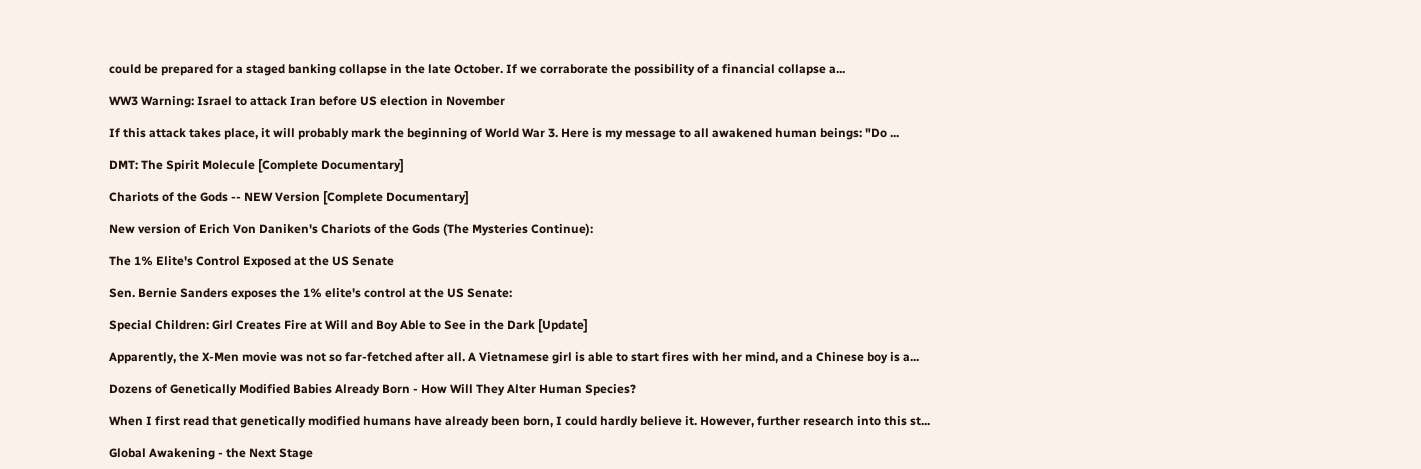could be prepared for a staged banking collapse in the late October. If we corraborate the possibility of a financial collapse a...

WW3 Warning: Israel to attack Iran before US election in November

If this attack takes place, it will probably mark the beginning of World War 3. Here is my message to all awakened human beings: "Do ...

DMT: The Spirit Molecule [Complete Documentary]

Chariots of the Gods -- NEW Version [Complete Documentary]

New version of Erich Von Daniken's Chariots of the Gods (The Mysteries Continue):

The 1% Elite's Control Exposed at the US Senate

Sen. Bernie Sanders exposes the 1% elite's control at the US Senate:

Special Children: Girl Creates Fire at Will and Boy Able to See in the Dark [Update]

Apparently, the X-Men movie was not so far-fetched after all. A Vietnamese girl is able to start fires with her mind, and a Chinese boy is a...

Dozens of Genetically Modified Babies Already Born - How Will They Alter Human Species?

When I first read that genetically modified humans have already been born, I could hardly believe it. However, further research into this st...

Global Awakening - the Next Stage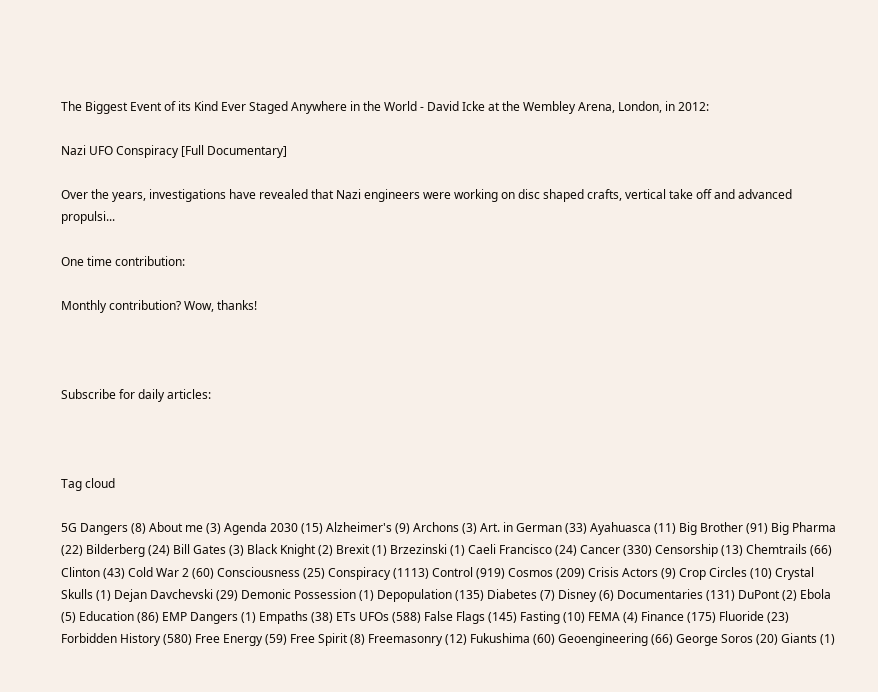The Biggest Event of its Kind Ever Staged Anywhere in the World - David Icke at the Wembley Arena, London, in 2012:

Nazi UFO Conspiracy [Full Documentary]

Over the years, investigations have revealed that Nazi engineers were working on disc shaped crafts, vertical take off and advanced propulsi...

One time contribution:

Monthly contribution? Wow, thanks!



Subscribe for daily articles:



Tag cloud

5G Dangers (8) About me (3) Agenda 2030 (15) Alzheimer's (9) Archons (3) Art. in German (33) Ayahuasca (11) Big Brother (91) Big Pharma (22) Bilderberg (24) Bill Gates (3) Black Knight (2) Brexit (1) Brzezinski (1) Caeli Francisco (24) Cancer (330) Censorship (13) Chemtrails (66) Clinton (43) Cold War 2 (60) Consciousness (25) Conspiracy (1113) Control (919) Cosmos (209) Crisis Actors (9) Crop Circles (10) Crystal Skulls (1) Dejan Davchevski (29) Demonic Possession (1) Depopulation (135) Diabetes (7) Disney (6) Documentaries (131) DuPont (2) Ebola (5) Education (86) EMP Dangers (1) Empaths (38) ETs UFOs (588) False Flags (145) Fasting (10) FEMA (4) Finance (175) Fluoride (23) Forbidden History (580) Free Energy (59) Free Spirit (8) Freemasonry (12) Fukushima (60) Geoengineering (66) George Soros (20) Giants (1)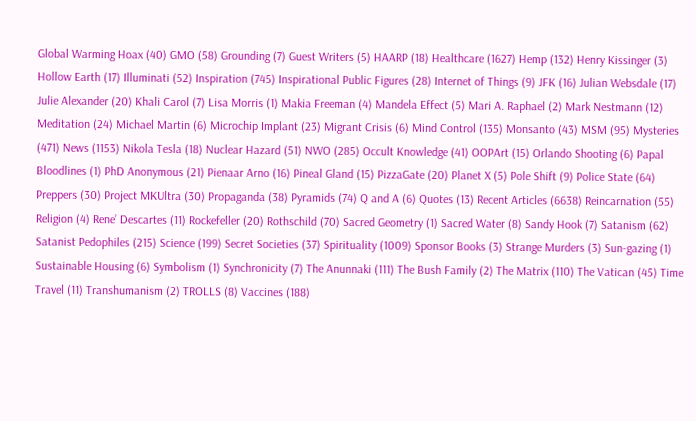Global Warming Hoax (40) GMO (58) Grounding (7) Guest Writers (5) HAARP (18) Healthcare (1627) Hemp (132) Henry Kissinger (3) Hollow Earth (17) Illuminati (52) Inspiration (745) Inspirational Public Figures (28) Internet of Things (9) JFK (16) Julian Websdale (17) Julie Alexander (20) Khali Carol (7) Lisa Morris (1) Makia Freeman (4) Mandela Effect (5) Mari A. Raphael (2) Mark Nestmann (12) Meditation (24) Michael Martin (6) Microchip Implant (23) Migrant Crisis (6) Mind Control (135) Monsanto (43) MSM (95) Mysteries (471) News (1153) Nikola Tesla (18) Nuclear Hazard (51) NWO (285) Occult Knowledge (41) OOPArt (15) Orlando Shooting (6) Papal Bloodlines (1) PhD Anonymous (21) Pienaar Arno (16) Pineal Gland (15) PizzaGate (20) Planet X (5) Pole Shift (9) Police State (64) Preppers (30) Project MKUltra (30) Propaganda (38) Pyramids (74) Q and A (6) Quotes (13) Recent Articles (6638) Reincarnation (55) Religion (4) Rene’ Descartes (11) Rockefeller (20) Rothschild (70) Sacred Geometry (1) Sacred Water (8) Sandy Hook (7) Satanism (62) Satanist Pedophiles (215) Science (199) Secret Societies (37) Spirituality (1009) Sponsor Books (3) Strange Murders (3) Sun-gazing (1) Sustainable Housing (6) Symbolism (1) Synchronicity (7) The Anunnaki (111) The Bush Family (2) The Matrix (110) The Vatican (45) Time Travel (11) Transhumanism (2) TROLLS (8) Vaccines (188)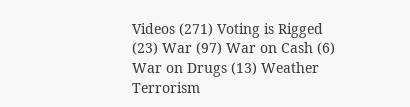Videos (271) Voting is Rigged (23) War (97) War on Cash (6) War on Drugs (13) Weather Terrorism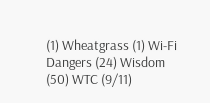(1) Wheatgrass (1) Wi-Fi Dangers (24) Wisdom (50) WTC (9/11)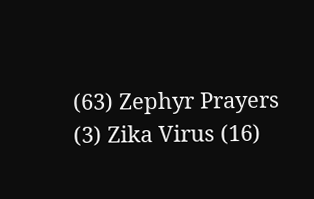(63) Zephyr Prayers (3) Zika Virus (16)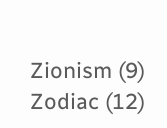Zionism (9) Zodiac (12)